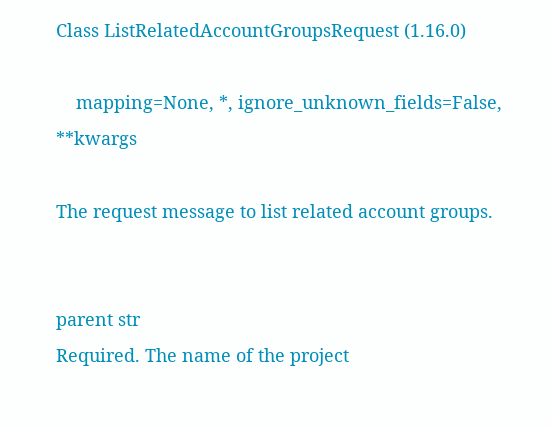Class ListRelatedAccountGroupsRequest (1.16.0)

    mapping=None, *, ignore_unknown_fields=False, **kwargs

The request message to list related account groups.


parent str
Required. The name of the project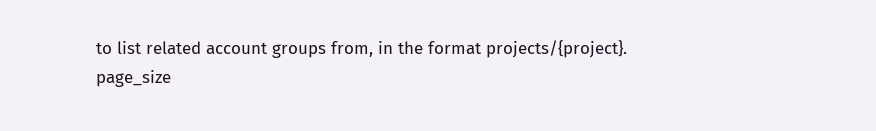to list related account groups from, in the format projects/{project}.
page_size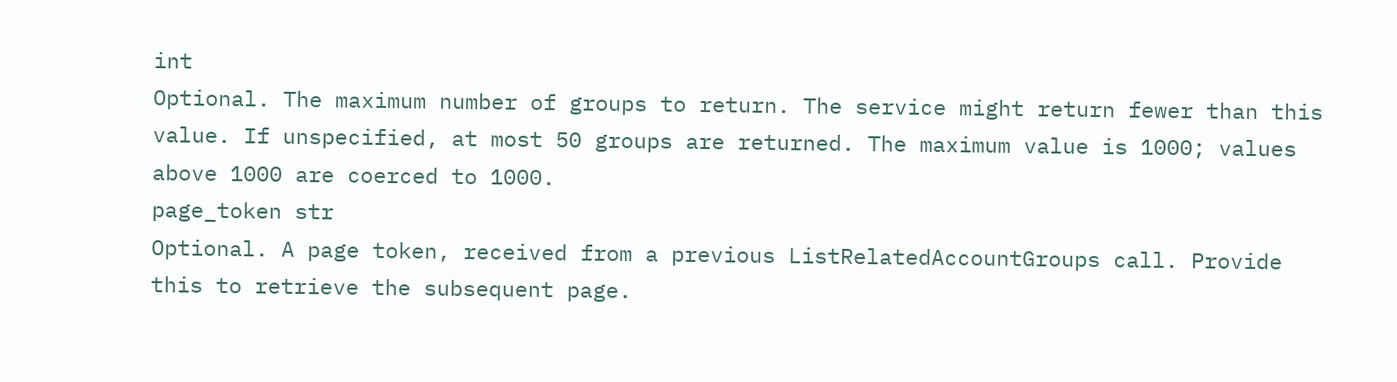int
Optional. The maximum number of groups to return. The service might return fewer than this value. If unspecified, at most 50 groups are returned. The maximum value is 1000; values above 1000 are coerced to 1000.
page_token str
Optional. A page token, received from a previous ListRelatedAccountGroups call. Provide this to retrieve the subsequent page.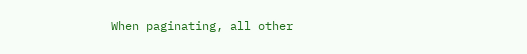When paginating, all other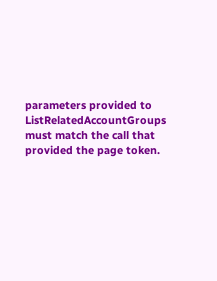parameters provided to ListRelatedAccountGroups must match the call that provided the page token.